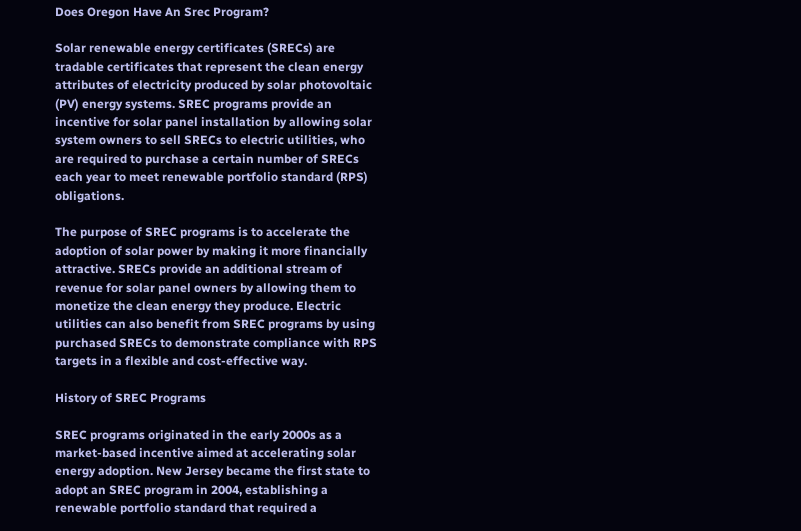Does Oregon Have An Srec Program?

Solar renewable energy certificates (SRECs) are tradable certificates that represent the clean energy attributes of electricity produced by solar photovoltaic (PV) energy systems. SREC programs provide an incentive for solar panel installation by allowing solar system owners to sell SRECs to electric utilities, who are required to purchase a certain number of SRECs each year to meet renewable portfolio standard (RPS) obligations.

The purpose of SREC programs is to accelerate the adoption of solar power by making it more financially attractive. SRECs provide an additional stream of revenue for solar panel owners by allowing them to monetize the clean energy they produce. Electric utilities can also benefit from SREC programs by using purchased SRECs to demonstrate compliance with RPS targets in a flexible and cost-effective way.

History of SREC Programs

SREC programs originated in the early 2000s as a market-based incentive aimed at accelerating solar energy adoption. New Jersey became the first state to adopt an SREC program in 2004, establishing a renewable portfolio standard that required a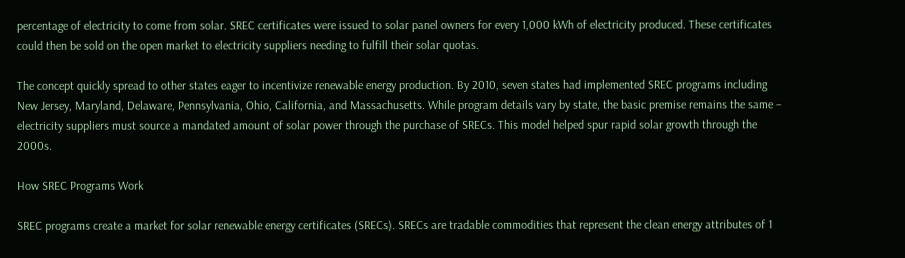percentage of electricity to come from solar. SREC certificates were issued to solar panel owners for every 1,000 kWh of electricity produced. These certificates could then be sold on the open market to electricity suppliers needing to fulfill their solar quotas.

The concept quickly spread to other states eager to incentivize renewable energy production. By 2010, seven states had implemented SREC programs including New Jersey, Maryland, Delaware, Pennsylvania, Ohio, California, and Massachusetts. While program details vary by state, the basic premise remains the same – electricity suppliers must source a mandated amount of solar power through the purchase of SRECs. This model helped spur rapid solar growth through the 2000s.

How SREC Programs Work

SREC programs create a market for solar renewable energy certificates (SRECs). SRECs are tradable commodities that represent the clean energy attributes of 1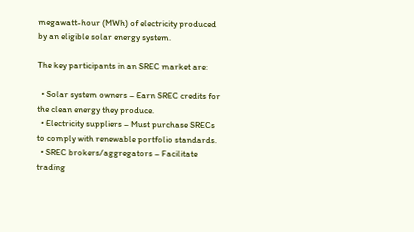megawatt-hour (MWh) of electricity produced by an eligible solar energy system.

The key participants in an SREC market are:

  • Solar system owners – Earn SREC credits for the clean energy they produce.
  • Electricity suppliers – Must purchase SRECs to comply with renewable portfolio standards.
  • SREC brokers/aggregators – Facilitate trading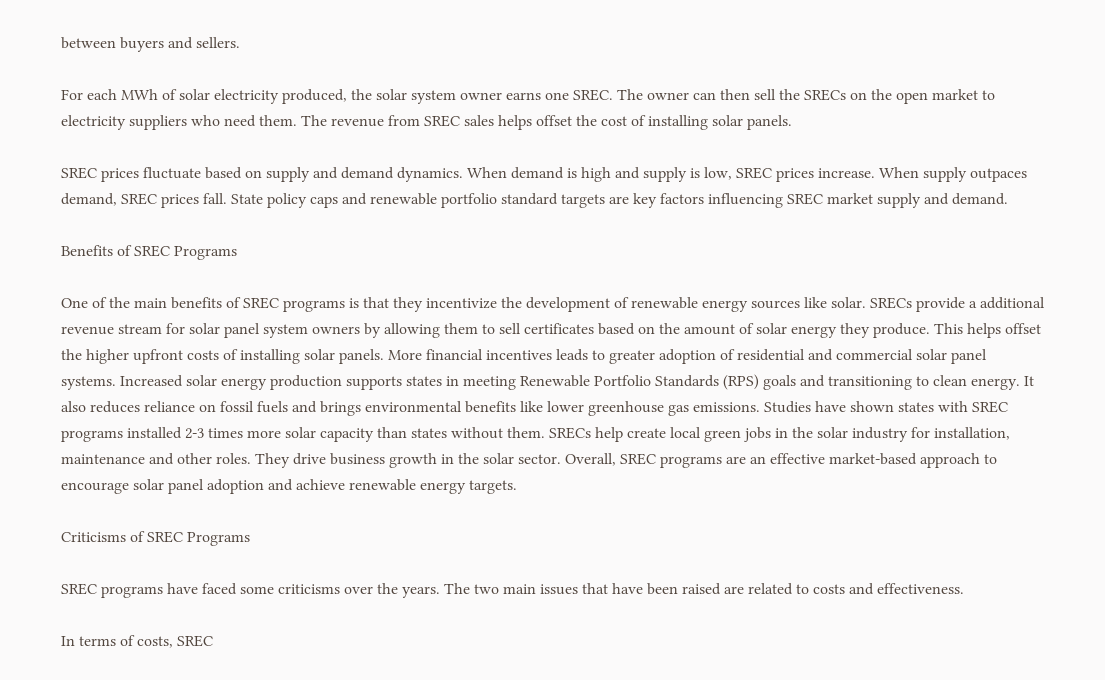between buyers and sellers.

For each MWh of solar electricity produced, the solar system owner earns one SREC. The owner can then sell the SRECs on the open market to electricity suppliers who need them. The revenue from SREC sales helps offset the cost of installing solar panels.

SREC prices fluctuate based on supply and demand dynamics. When demand is high and supply is low, SREC prices increase. When supply outpaces demand, SREC prices fall. State policy caps and renewable portfolio standard targets are key factors influencing SREC market supply and demand.

Benefits of SREC Programs

One of the main benefits of SREC programs is that they incentivize the development of renewable energy sources like solar. SRECs provide a additional revenue stream for solar panel system owners by allowing them to sell certificates based on the amount of solar energy they produce. This helps offset the higher upfront costs of installing solar panels. More financial incentives leads to greater adoption of residential and commercial solar panel systems. Increased solar energy production supports states in meeting Renewable Portfolio Standards (RPS) goals and transitioning to clean energy. It also reduces reliance on fossil fuels and brings environmental benefits like lower greenhouse gas emissions. Studies have shown states with SREC programs installed 2-3 times more solar capacity than states without them. SRECs help create local green jobs in the solar industry for installation, maintenance and other roles. They drive business growth in the solar sector. Overall, SREC programs are an effective market-based approach to encourage solar panel adoption and achieve renewable energy targets.

Criticisms of SREC Programs

SREC programs have faced some criticisms over the years. The two main issues that have been raised are related to costs and effectiveness.

In terms of costs, SREC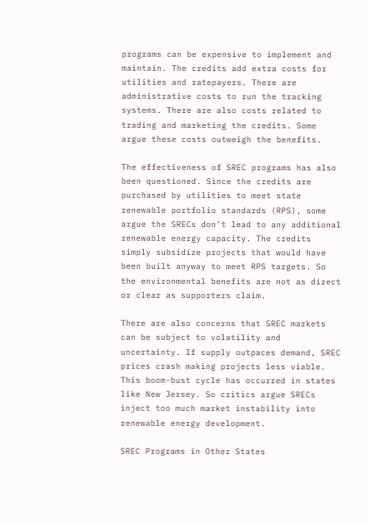programs can be expensive to implement and maintain. The credits add extra costs for utilities and ratepayers. There are administrative costs to run the tracking systems. There are also costs related to trading and marketing the credits. Some argue these costs outweigh the benefits.

The effectiveness of SREC programs has also been questioned. Since the credits are purchased by utilities to meet state renewable portfolio standards (RPS), some argue the SRECs don’t lead to any additional renewable energy capacity. The credits simply subsidize projects that would have been built anyway to meet RPS targets. So the environmental benefits are not as direct or clear as supporters claim.

There are also concerns that SREC markets can be subject to volatility and uncertainty. If supply outpaces demand, SREC prices crash making projects less viable. This boom-bust cycle has occurred in states like New Jersey. So critics argue SRECs inject too much market instability into renewable energy development.

SREC Programs in Other States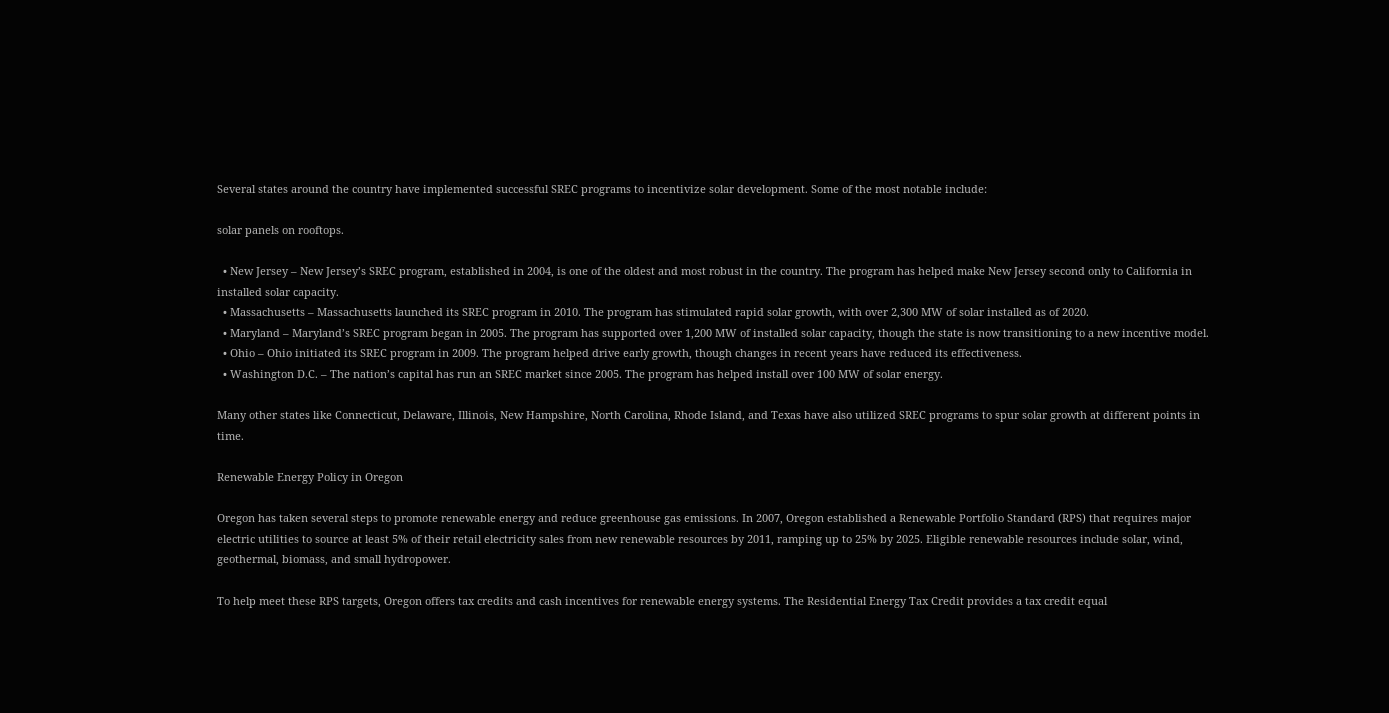Several states around the country have implemented successful SREC programs to incentivize solar development. Some of the most notable include:

solar panels on rooftops.

  • New Jersey – New Jersey’s SREC program, established in 2004, is one of the oldest and most robust in the country. The program has helped make New Jersey second only to California in installed solar capacity.
  • Massachusetts – Massachusetts launched its SREC program in 2010. The program has stimulated rapid solar growth, with over 2,300 MW of solar installed as of 2020.
  • Maryland – Maryland’s SREC program began in 2005. The program has supported over 1,200 MW of installed solar capacity, though the state is now transitioning to a new incentive model.
  • Ohio – Ohio initiated its SREC program in 2009. The program helped drive early growth, though changes in recent years have reduced its effectiveness.
  • Washington D.C. – The nation’s capital has run an SREC market since 2005. The program has helped install over 100 MW of solar energy.

Many other states like Connecticut, Delaware, Illinois, New Hampshire, North Carolina, Rhode Island, and Texas have also utilized SREC programs to spur solar growth at different points in time.

Renewable Energy Policy in Oregon

Oregon has taken several steps to promote renewable energy and reduce greenhouse gas emissions. In 2007, Oregon established a Renewable Portfolio Standard (RPS) that requires major electric utilities to source at least 5% of their retail electricity sales from new renewable resources by 2011, ramping up to 25% by 2025. Eligible renewable resources include solar, wind, geothermal, biomass, and small hydropower.

To help meet these RPS targets, Oregon offers tax credits and cash incentives for renewable energy systems. The Residential Energy Tax Credit provides a tax credit equal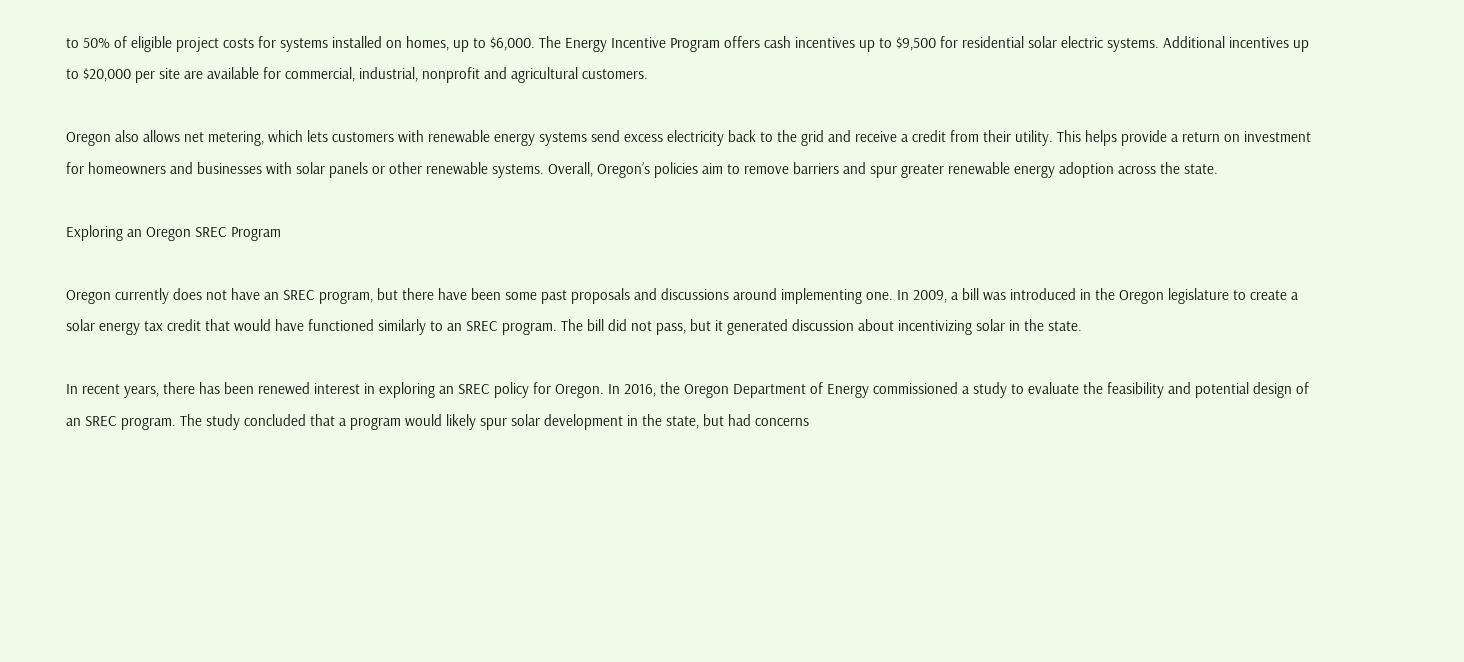to 50% of eligible project costs for systems installed on homes, up to $6,000. The Energy Incentive Program offers cash incentives up to $9,500 for residential solar electric systems. Additional incentives up to $20,000 per site are available for commercial, industrial, nonprofit and agricultural customers.

Oregon also allows net metering, which lets customers with renewable energy systems send excess electricity back to the grid and receive a credit from their utility. This helps provide a return on investment for homeowners and businesses with solar panels or other renewable systems. Overall, Oregon’s policies aim to remove barriers and spur greater renewable energy adoption across the state.

Exploring an Oregon SREC Program

Oregon currently does not have an SREC program, but there have been some past proposals and discussions around implementing one. In 2009, a bill was introduced in the Oregon legislature to create a solar energy tax credit that would have functioned similarly to an SREC program. The bill did not pass, but it generated discussion about incentivizing solar in the state.

In recent years, there has been renewed interest in exploring an SREC policy for Oregon. In 2016, the Oregon Department of Energy commissioned a study to evaluate the feasibility and potential design of an SREC program. The study concluded that a program would likely spur solar development in the state, but had concerns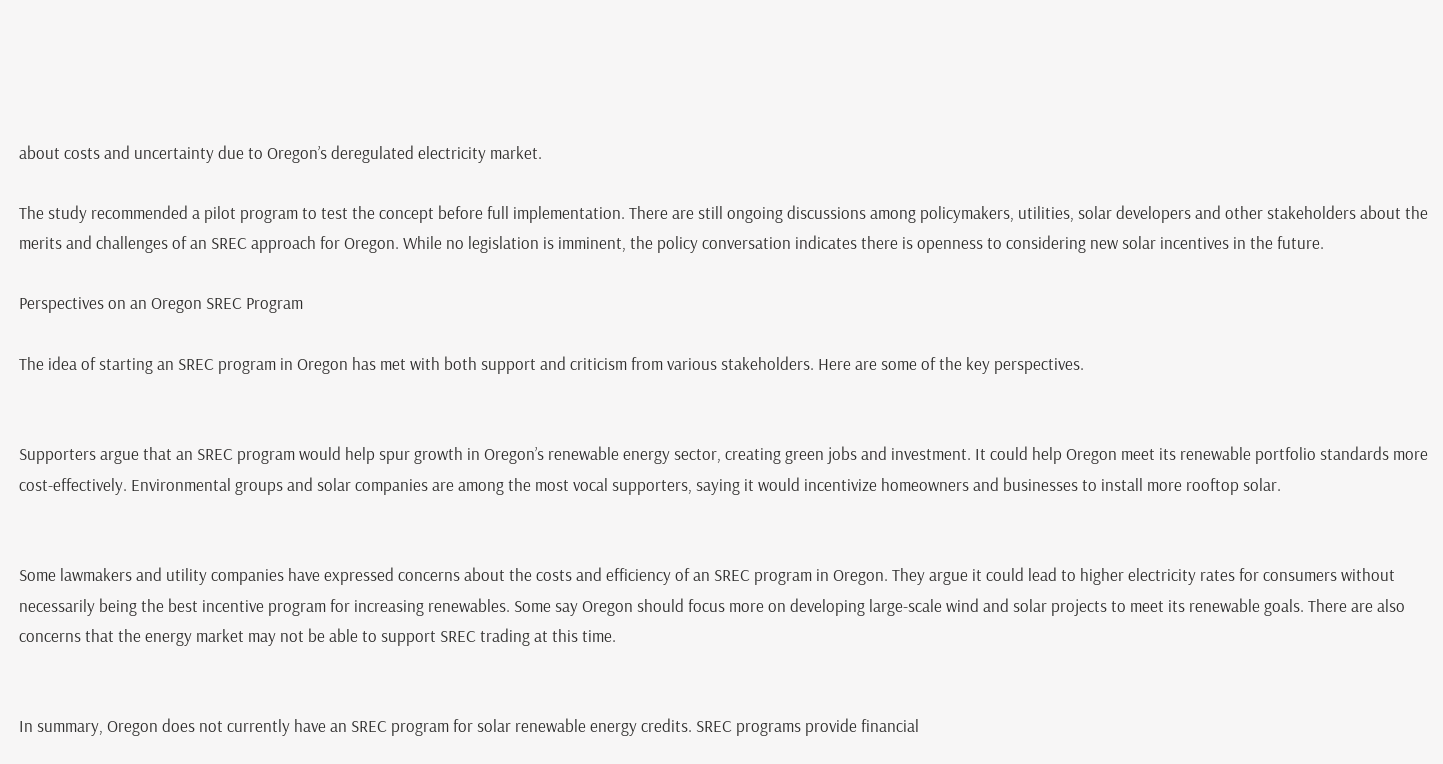about costs and uncertainty due to Oregon’s deregulated electricity market.

The study recommended a pilot program to test the concept before full implementation. There are still ongoing discussions among policymakers, utilities, solar developers and other stakeholders about the merits and challenges of an SREC approach for Oregon. While no legislation is imminent, the policy conversation indicates there is openness to considering new solar incentives in the future.

Perspectives on an Oregon SREC Program

The idea of starting an SREC program in Oregon has met with both support and criticism from various stakeholders. Here are some of the key perspectives.


Supporters argue that an SREC program would help spur growth in Oregon’s renewable energy sector, creating green jobs and investment. It could help Oregon meet its renewable portfolio standards more cost-effectively. Environmental groups and solar companies are among the most vocal supporters, saying it would incentivize homeowners and businesses to install more rooftop solar.


Some lawmakers and utility companies have expressed concerns about the costs and efficiency of an SREC program in Oregon. They argue it could lead to higher electricity rates for consumers without necessarily being the best incentive program for increasing renewables. Some say Oregon should focus more on developing large-scale wind and solar projects to meet its renewable goals. There are also concerns that the energy market may not be able to support SREC trading at this time.


In summary, Oregon does not currently have an SREC program for solar renewable energy credits. SREC programs provide financial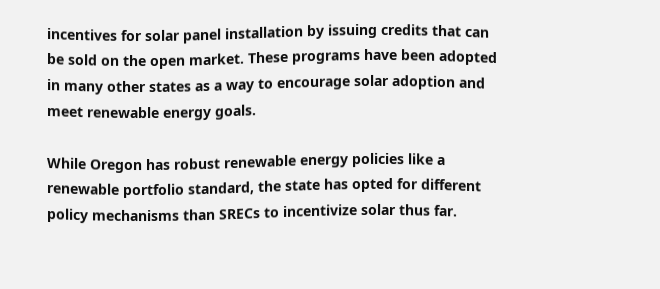incentives for solar panel installation by issuing credits that can be sold on the open market. These programs have been adopted in many other states as a way to encourage solar adoption and meet renewable energy goals.

While Oregon has robust renewable energy policies like a renewable portfolio standard, the state has opted for different policy mechanisms than SRECs to incentivize solar thus far.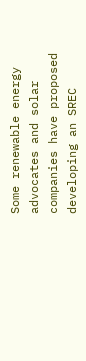Some renewable energy advocates and solar companies have proposed developing an SREC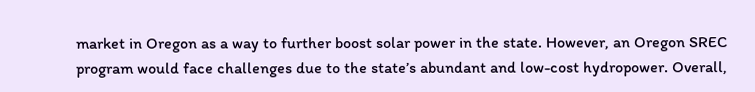market in Oregon as a way to further boost solar power in the state. However, an Oregon SREC program would face challenges due to the state’s abundant and low-cost hydropower. Overall,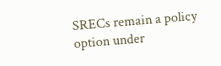SRECs remain a policy option under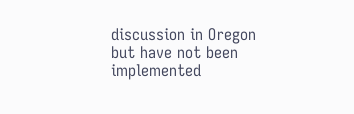discussion in Oregon but have not been implemented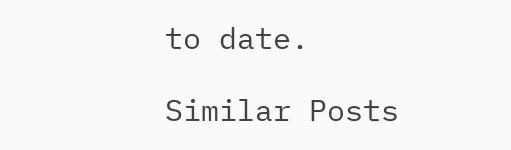to date.

Similar Posts